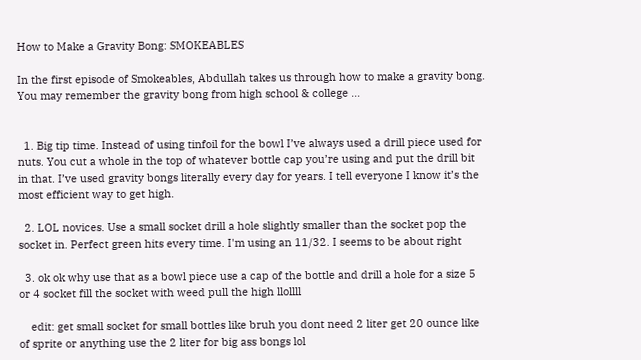How to Make a Gravity Bong: SMOKEABLES

In the first episode of Smokeables, Abdullah takes us through how to make a gravity bong. You may remember the gravity bong from high school & college …


  1. Big tip time. Instead of using tinfoil for the bowl I’ve always used a drill piece used for nuts. You cut a whole in the top of whatever bottle cap you’re using and put the drill bit in that. I’ve used gravity bongs literally every day for years. I tell everyone I know it’s the most efficient way to get high.

  2. LOL novices. Use a small socket drill a hole slightly smaller than the socket pop the socket in. Perfect green hits every time. I'm using an 11/32. I seems to be about right

  3. ok ok why use that as a bowl piece use a cap of the bottle and drill a hole for a size 5 or 4 socket fill the socket with weed pull the high llollll

    edit: get small socket for small bottles like bruh you dont need 2 liter get 20 ounce like of sprite or anything use the 2 liter for big ass bongs lol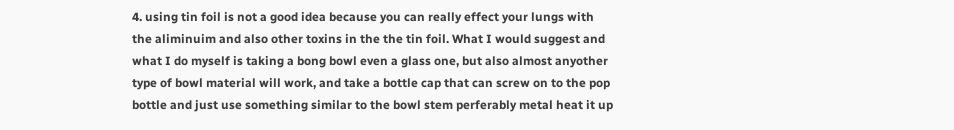4. using tin foil is not a good idea because you can really effect your lungs with the aliminuim and also other toxins in the the tin foil. What I would suggest and what I do myself is taking a bong bowl even a glass one, but also almost anyother type of bowl material will work, and take a bottle cap that can screw on to the pop bottle and just use something similar to the bowl stem perferably metal heat it up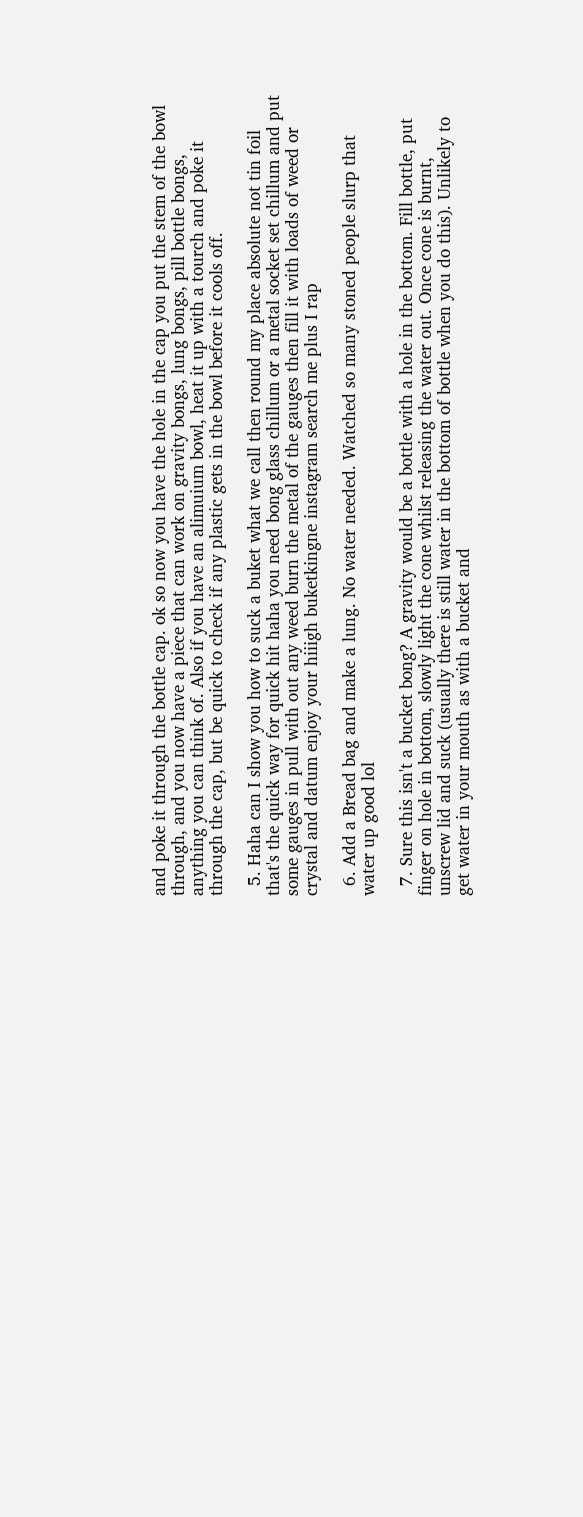and poke it through the bottle cap. ok so now you have the hole in the cap you put the stem of the bowl through, and you now have a piece that can work on gravity bongs, lung bongs, pill bottle bongs, anything you can think of. Also if you have an alimuium bowl, heat it up with a tourch and poke it through the cap, but be quick to check if any plastic gets in the bowl before it cools off.

  5. Haha can I show you how to suck a buket what we call then round my place absolute not tin foil that's the quick way for quick hit haha you need bong glass chillum or a metal socket set chillum and put some gauges in pull with out any weed burn the metal of the gauges then fill it with loads of weed or crystal and datum enjoy your hiiigh buketkingne instagram search me plus I rap

  6. Add a Bread bag and make a lung. No water needed. Watched so many stoned people slurp that water up good lol

  7. Sure this isn't a bucket bong? A gravity would be a bottle with a hole in the bottom. Fill bottle, put finger on hole in bottom, slowly light the cone whilst releasing the water out. Once cone is burnt, unscrew lid and suck (usually there is still water in the bottom of bottle when you do this). Unlikely to get water in your mouth as with a bucket and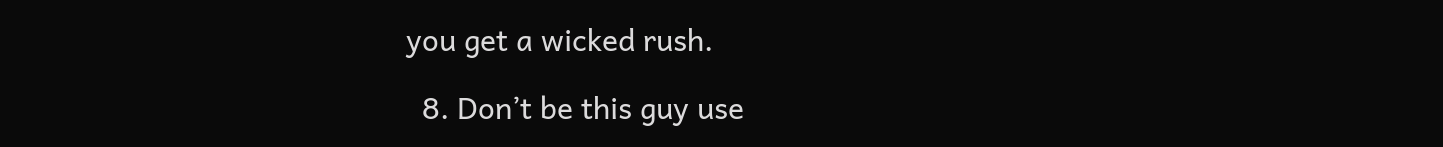you get a wicked rush.

  8. Don’t be this guy use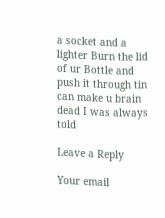a socket and a lighter Burn the lid of ur Bottle and push it through tin can make u brain dead I was always told

Leave a Reply

Your email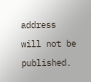address will not be published.